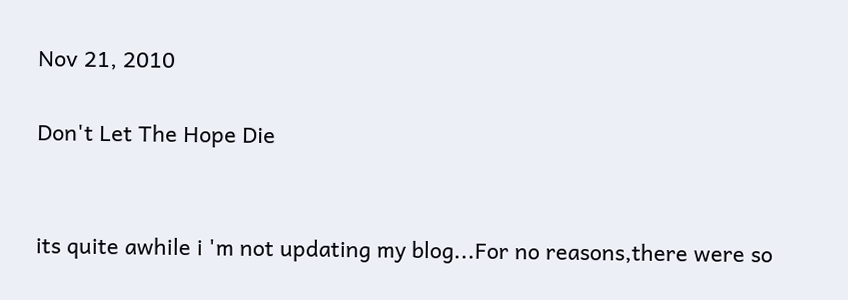Nov 21, 2010

Don't Let The Hope Die


its quite awhile i 'm not updating my blog...For no reasons,there were so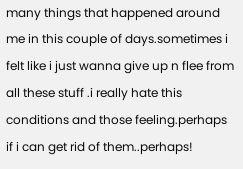many things that happened around me in this couple of days.sometimes i felt like i just wanna give up n flee from all these stuff .i really hate this conditions and those feeling.perhaps if i can get rid of them..perhaps!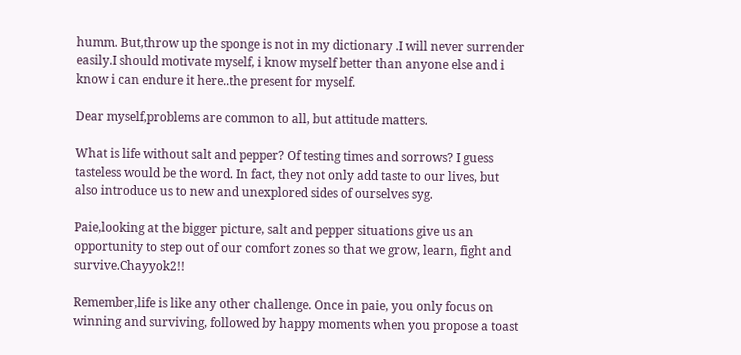humm. But,throw up the sponge is not in my dictionary .I will never surrender easily.I should motivate myself, i know myself better than anyone else and i know i can endure it here..the present for myself.

Dear myself,problems are common to all, but attitude matters.

What is life without salt and pepper? Of testing times and sorrows? I guess tasteless would be the word. In fact, they not only add taste to our lives, but also introduce us to new and unexplored sides of ourselves syg.

Paie,looking at the bigger picture, salt and pepper situations give us an opportunity to step out of our comfort zones so that we grow, learn, fight and survive.Chayyok2!!

Remember,life is like any other challenge. Once in paie, you only focus on winning and surviving, followed by happy moments when you propose a toast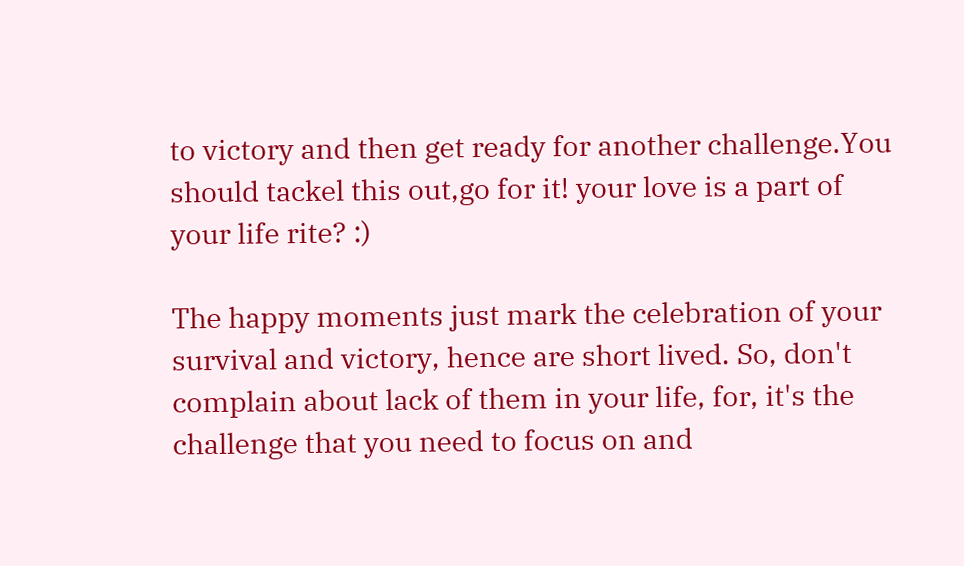to victory and then get ready for another challenge.You should tackel this out,go for it! your love is a part of your life rite? :)

The happy moments just mark the celebration of your survival and victory, hence are short lived. So, don't complain about lack of them in your life, for, it's the challenge that you need to focus on and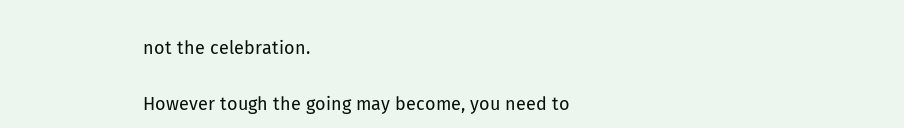not the celebration.

However tough the going may become, you need to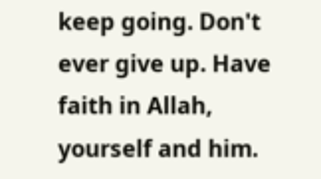keep going. Don't ever give up. Have faith in Allah, yourself and him.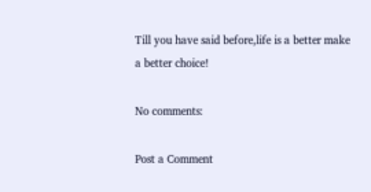Till you have said before,life is a better make a better choice!

No comments:

Post a Comment